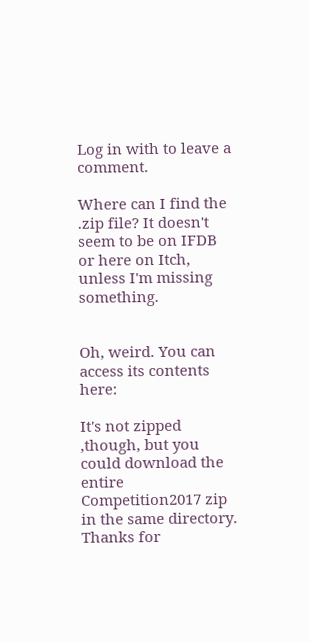Log in with to leave a comment.

Where can I find the .zip file? It doesn't seem to be on IFDB or here on Itch, unless I'm missing something.


Oh, weird. You can access its contents here:

It's not zipped ,though, but you could download the entire  Competition2017 zip in the same directory. Thanks for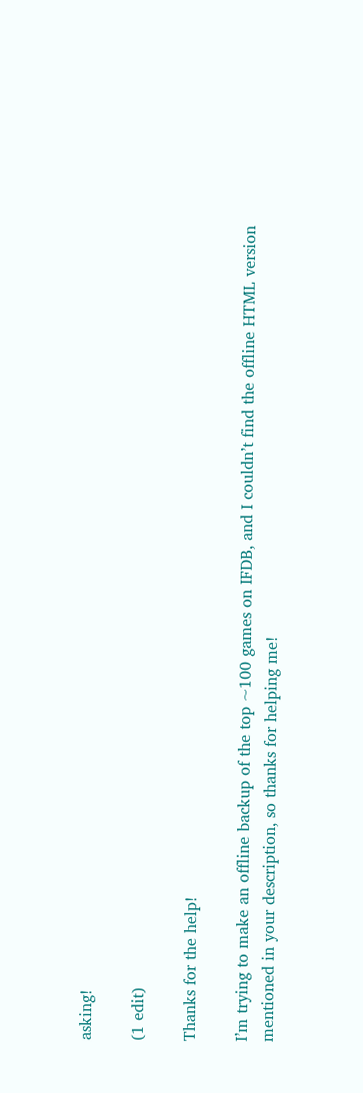asking!

(1 edit)

Thanks for the help!

I’m trying to make an offline backup of the top ~100 games on IFDB, and I couldn’t find the offline HTML version mentioned in your description, so thanks for helping me!